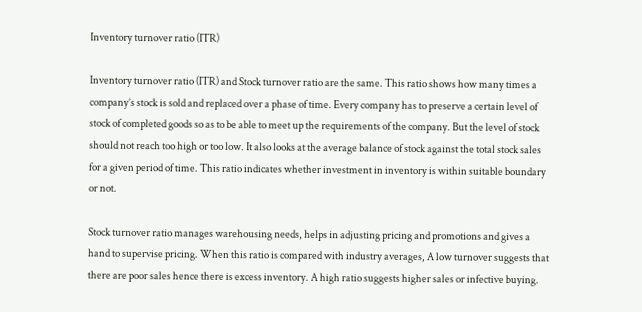Inventory turnover ratio (ITR)

Inventory turnover ratio (ITR) and Stock turnover ratio are the same. This ratio shows how many times a company’s stock is sold and replaced over a phase of time. Every company has to preserve a certain level of stock of completed goods so as to be able to meet up the requirements of the company. But the level of stock should not reach too high or too low. It also looks at the average balance of stock against the total stock sales for a given period of time. This ratio indicates whether investment in inventory is within suitable boundary or not.

Stock turnover ratio manages warehousing needs, helps in adjusting pricing and promotions and gives a hand to supervise pricing. When this ratio is compared with industry averages, A low turnover suggests that there are poor sales hence there is excess inventory. A high ratio suggests higher sales or infective buying.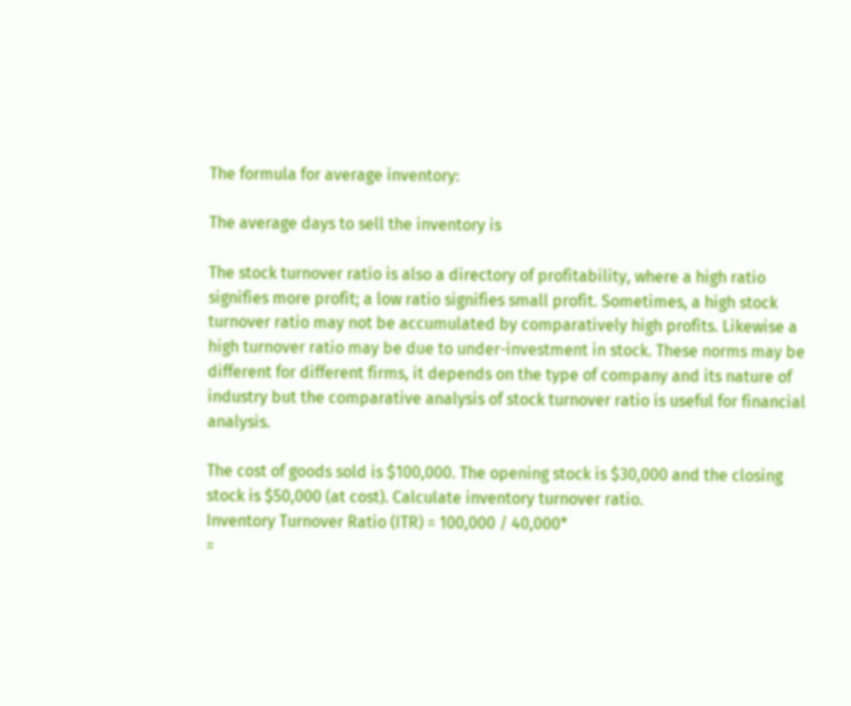The formula for average inventory:

The average days to sell the inventory is

The stock turnover ratio is also a directory of profitability, where a high ratio signifies more profit; a low ratio signifies small profit. Sometimes, a high stock turnover ratio may not be accumulated by comparatively high profits. Likewise a high turnover ratio may be due to under-investment in stock. These norms may be different for different firms, it depends on the type of company and its nature of industry but the comparative analysis of stock turnover ratio is useful for financial analysis.

The cost of goods sold is $100,000. The opening stock is $30,000 and the closing stock is $50,000 (at cost). Calculate inventory turnover ratio.
Inventory Turnover Ratio (ITR) = 100,000 / 40,000*
=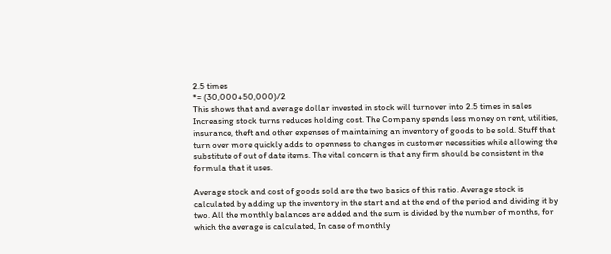2.5 times
*= (30,000+50,000)/2
This shows that and average dollar invested in stock will turnover into 2.5 times in sales
Increasing stock turns reduces holding cost. The Company spends less money on rent, utilities, insurance, theft and other expenses of maintaining an inventory of goods to be sold. Stuff that turn over more quickly adds to openness to changes in customer necessities while allowing the substitute of out of date items. The vital concern is that any firm should be consistent in the formula that it uses.

Average stock and cost of goods sold are the two basics of this ratio. Average stock is calculated by adding up the inventory in the start and at the end of the period and dividing it by two. All the monthly balances are added and the sum is divided by the number of months, for which the average is calculated, In case of monthly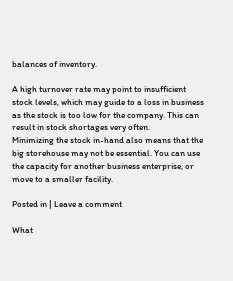balances of inventory.

A high turnover rate may point to insufficient stock levels, which may guide to a loss in business as the stock is too low for the company. This can result in stock shortages very often.
Minimizing the stock in-hand also means that the big storehouse may not be essential. You can use the capacity for another business enterprise, or move to a smaller facility.

Posted in | Leave a comment

What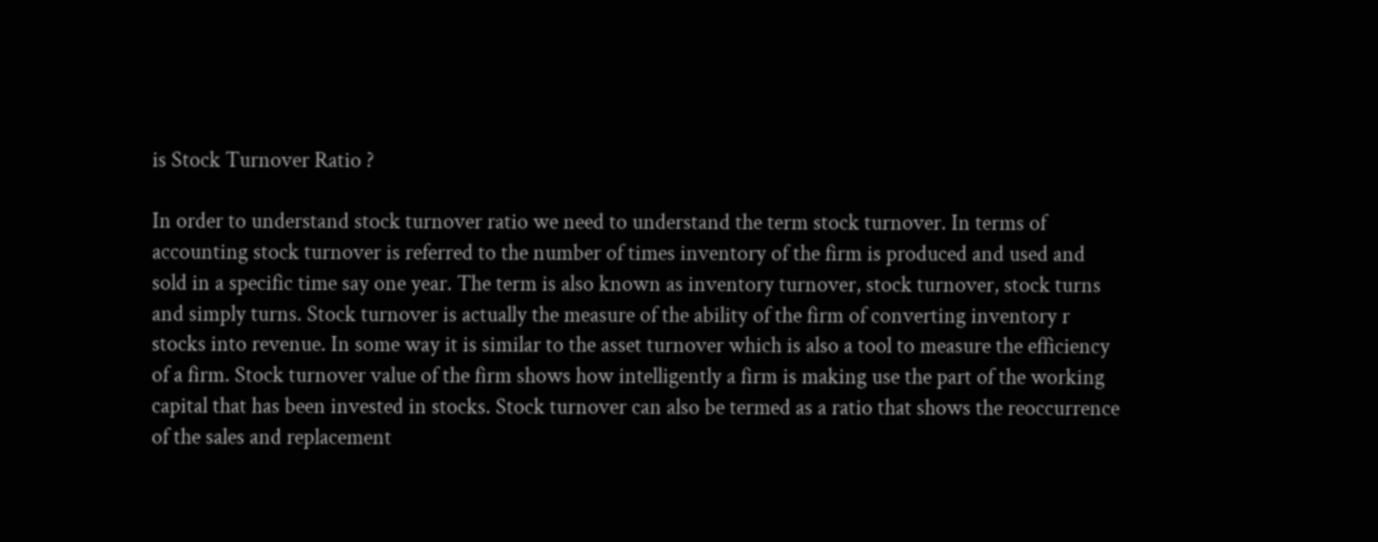is Stock Turnover Ratio ?

In order to understand stock turnover ratio we need to understand the term stock turnover. In terms of accounting stock turnover is referred to the number of times inventory of the firm is produced and used and sold in a specific time say one year. The term is also known as inventory turnover, stock turnover, stock turns and simply turns. Stock turnover is actually the measure of the ability of the firm of converting inventory r stocks into revenue. In some way it is similar to the asset turnover which is also a tool to measure the efficiency of a firm. Stock turnover value of the firm shows how intelligently a firm is making use the part of the working capital that has been invested in stocks. Stock turnover can also be termed as a ratio that shows the reoccurrence of the sales and replacement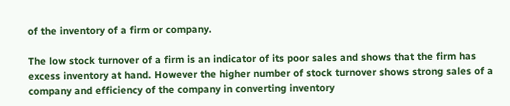of the inventory of a firm or company.

The low stock turnover of a firm is an indicator of its poor sales and shows that the firm has excess inventory at hand. However the higher number of stock turnover shows strong sales of a company and efficiency of the company in converting inventory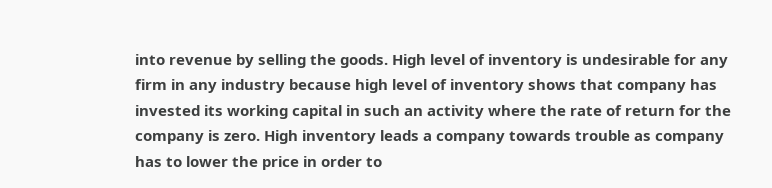into revenue by selling the goods. High level of inventory is undesirable for any firm in any industry because high level of inventory shows that company has invested its working capital in such an activity where the rate of return for the company is zero. High inventory leads a company towards trouble as company has to lower the price in order to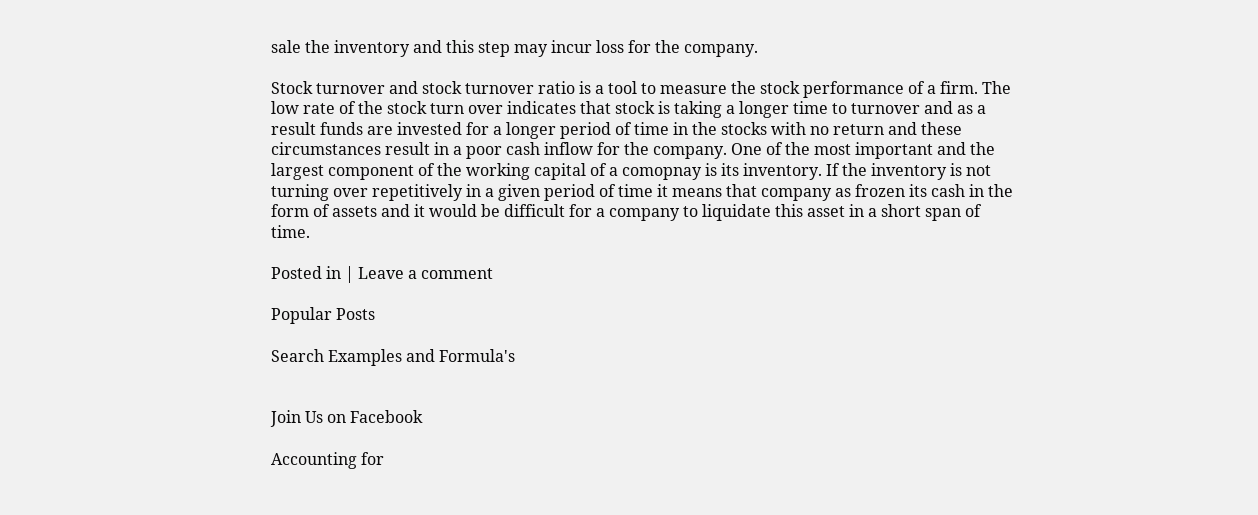sale the inventory and this step may incur loss for the company.

Stock turnover and stock turnover ratio is a tool to measure the stock performance of a firm. The low rate of the stock turn over indicates that stock is taking a longer time to turnover and as a result funds are invested for a longer period of time in the stocks with no return and these circumstances result in a poor cash inflow for the company. One of the most important and the largest component of the working capital of a comopnay is its inventory. If the inventory is not turning over repetitively in a given period of time it means that company as frozen its cash in the form of assets and it would be difficult for a company to liquidate this asset in a short span of time.

Posted in | Leave a comment

Popular Posts

Search Examples and Formula's


Join Us on Facebook

Accounting for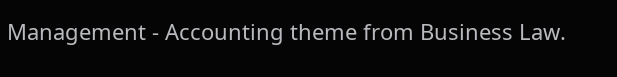Management - Accounting theme from Business Law.